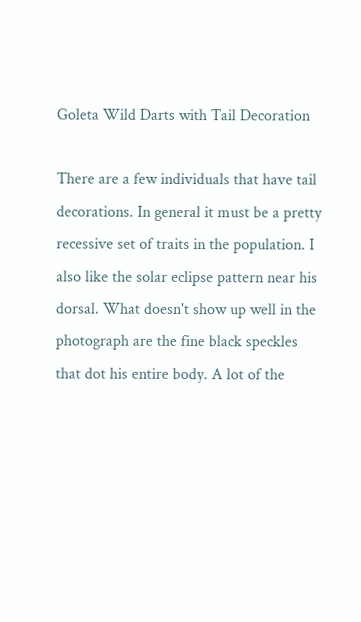Goleta Wild Darts with Tail Decoration

There are a few individuals that have tail decorations. In general it must be a pretty recessive set of traits in the population. I also like the solar eclipse pattern near his dorsal. What doesn't show up well in the photograph are the fine black speckles that dot his entire body. A lot of the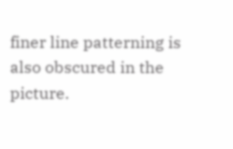finer line patterning is also obscured in the picture.